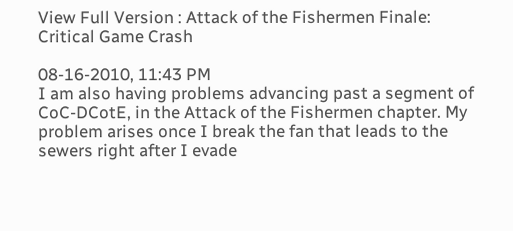View Full Version : Attack of the Fishermen Finale: Critical Game Crash

08-16-2010, 11:43 PM
I am also having problems advancing past a segment of CoC-DCotE, in the Attack of the Fishermen chapter. My problem arises once I break the fan that leads to the sewers right after I evade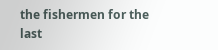the fishermen for the last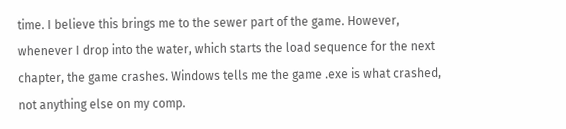time. I believe this brings me to the sewer part of the game. However, whenever I drop into the water, which starts the load sequence for the next chapter, the game crashes. Windows tells me the game .exe is what crashed, not anything else on my comp.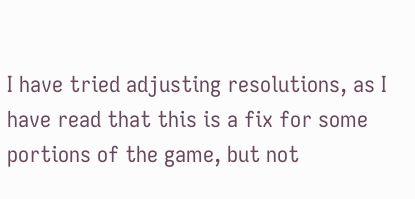I have tried adjusting resolutions, as I have read that this is a fix for some portions of the game, but not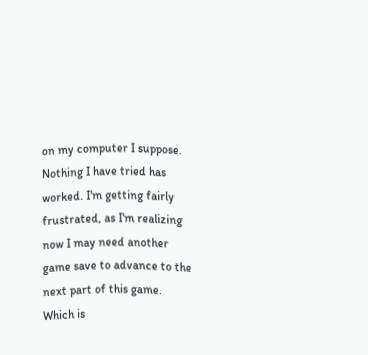on my computer I suppose. Nothing I have tried has worked. I'm getting fairly frustrated, as I'm realizing now I may need another game save to advance to the next part of this game. Which is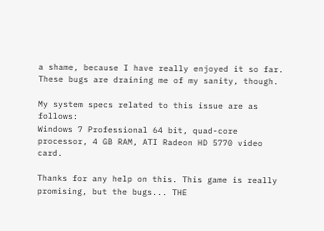a shame, because I have really enjoyed it so far. These bugs are draining me of my sanity, though.

My system specs related to this issue are as follows:
Windows 7 Professional 64 bit, quad-core processor, 4 GB RAM, ATI Radeon HD 5770 video card.

Thanks for any help on this. This game is really promising, but the bugs... THE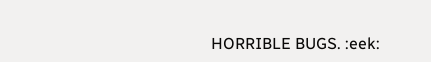HORRIBLE BUGS. :eek: